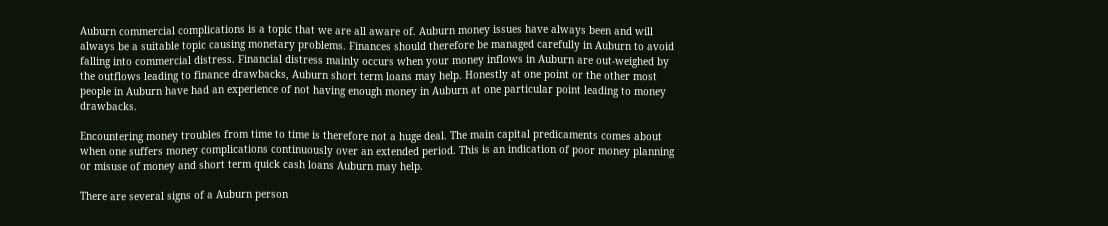Auburn commercial complications is a topic that we are all aware of. Auburn money issues have always been and will always be a suitable topic causing monetary problems. Finances should therefore be managed carefully in Auburn to avoid falling into commercial distress. Financial distress mainly occurs when your money inflows in Auburn are out-weighed by the outflows leading to finance drawbacks, Auburn short term loans may help. Honestly at one point or the other most people in Auburn have had an experience of not having enough money in Auburn at one particular point leading to money drawbacks.

Encountering money troubles from time to time is therefore not a huge deal. The main capital predicaments comes about when one suffers money complications continuously over an extended period. This is an indication of poor money planning or misuse of money and short term quick cash loans Auburn may help.

There are several signs of a Auburn person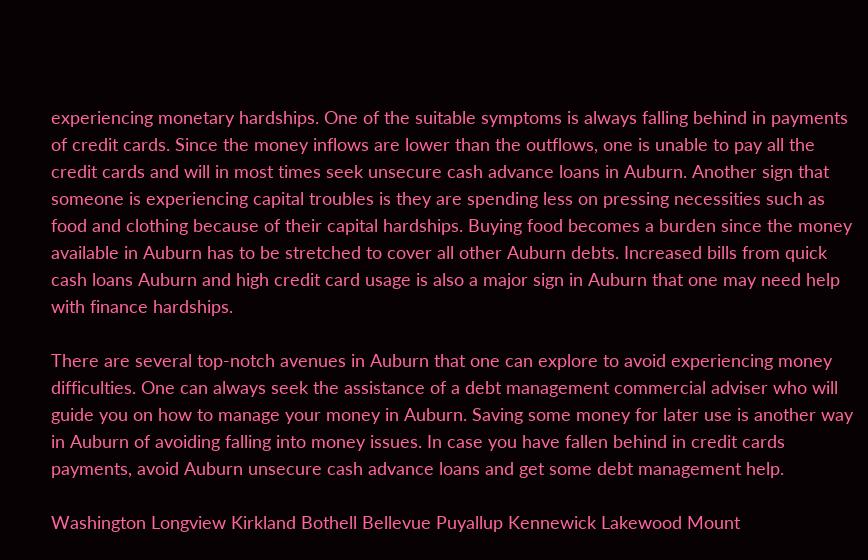experiencing monetary hardships. One of the suitable symptoms is always falling behind in payments of credit cards. Since the money inflows are lower than the outflows, one is unable to pay all the credit cards and will in most times seek unsecure cash advance loans in Auburn. Another sign that someone is experiencing capital troubles is they are spending less on pressing necessities such as food and clothing because of their capital hardships. Buying food becomes a burden since the money available in Auburn has to be stretched to cover all other Auburn debts. Increased bills from quick cash loans Auburn and high credit card usage is also a major sign in Auburn that one may need help with finance hardships.

There are several top-notch avenues in Auburn that one can explore to avoid experiencing money difficulties. One can always seek the assistance of a debt management commercial adviser who will guide you on how to manage your money in Auburn. Saving some money for later use is another way in Auburn of avoiding falling into money issues. In case you have fallen behind in credit cards payments, avoid Auburn unsecure cash advance loans and get some debt management help.

Washington Longview Kirkland Bothell Bellevue Puyallup Kennewick Lakewood Mount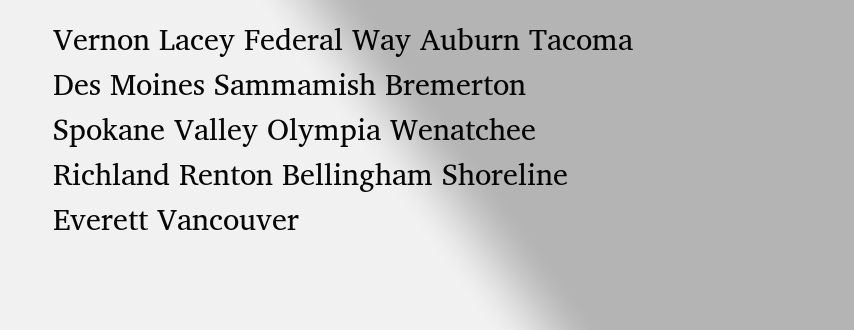Vernon Lacey Federal Way Auburn Tacoma Des Moines Sammamish Bremerton Spokane Valley Olympia Wenatchee Richland Renton Bellingham Shoreline Everett Vancouver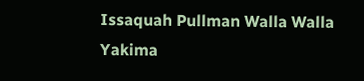Issaquah Pullman Walla Walla Yakima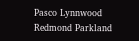Pasco Lynnwood Redmond Parkland